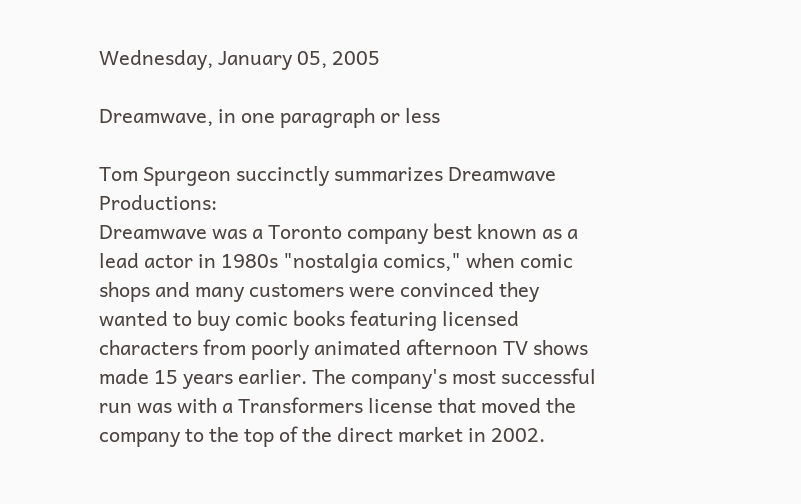Wednesday, January 05, 2005

Dreamwave, in one paragraph or less

Tom Spurgeon succinctly summarizes Dreamwave Productions:
Dreamwave was a Toronto company best known as a lead actor in 1980s "nostalgia comics," when comic shops and many customers were convinced they wanted to buy comic books featuring licensed characters from poorly animated afternoon TV shows made 15 years earlier. The company's most successful run was with a Transformers license that moved the company to the top of the direct market in 2002.